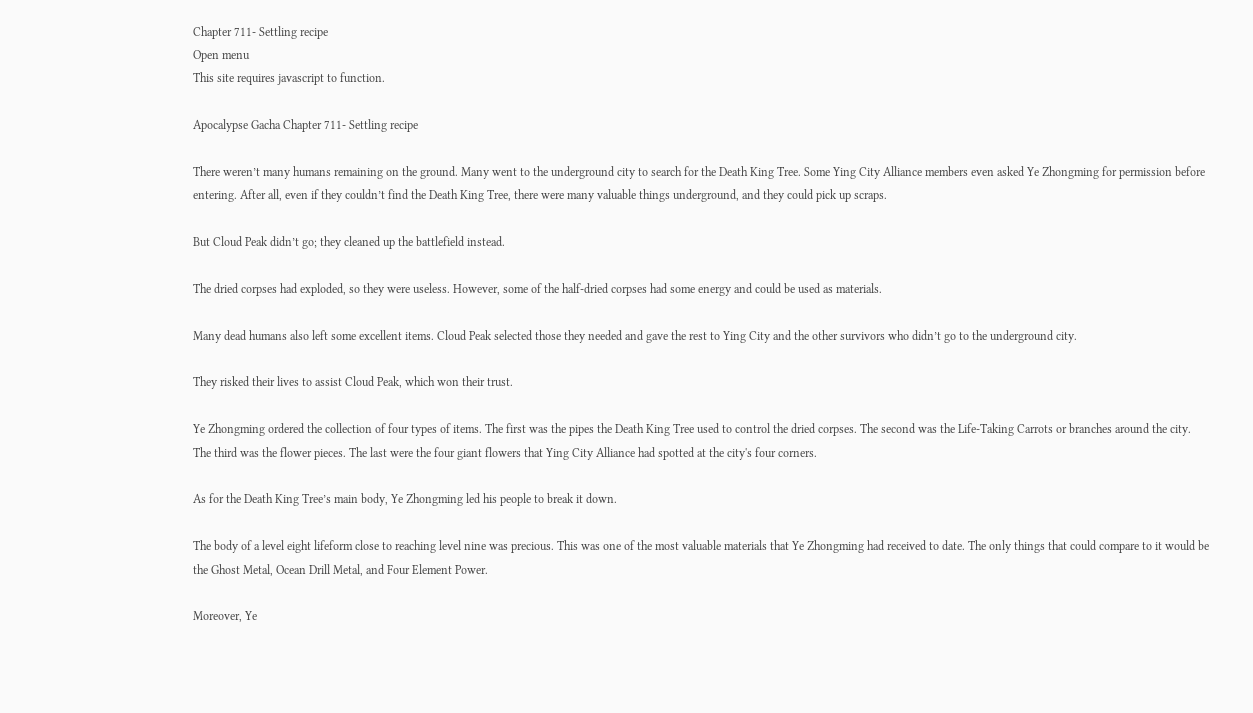Chapter 711- Settling recipe
Open menu
This site requires javascript to function.

Apocalypse Gacha Chapter 711- Settling recipe

There weren’t many humans remaining on the ground. Many went to the underground city to search for the Death King Tree. Some Ying City Alliance members even asked Ye Zhongming for permission before entering. After all, even if they couldn’t find the Death King Tree, there were many valuable things underground, and they could pick up scraps.

But Cloud Peak didn’t go; they cleaned up the battlefield instead.

The dried corpses had exploded, so they were useless. However, some of the half-dried corpses had some energy and could be used as materials.

Many dead humans also left some excellent items. Cloud Peak selected those they needed and gave the rest to Ying City and the other survivors who didn’t go to the underground city.

They risked their lives to assist Cloud Peak, which won their trust.

Ye Zhongming ordered the collection of four types of items. The first was the pipes the Death King Tree used to control the dried corpses. The second was the Life-Taking Carrots or branches around the city. The third was the flower pieces. The last were the four giant flowers that Ying City Alliance had spotted at the city's four corners.

As for the Death King Tree’s main body, Ye Zhongming led his people to break it down.

The body of a level eight lifeform close to reaching level nine was precious. This was one of the most valuable materials that Ye Zhongming had received to date. The only things that could compare to it would be the Ghost Metal, Ocean Drill Metal, and Four Element Power.

Moreover, Ye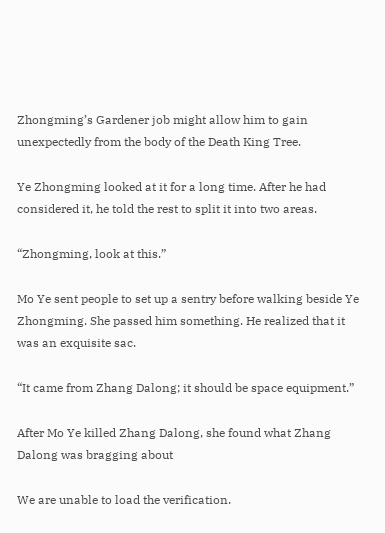Zhongming’s Gardener job might allow him to gain unexpectedly from the body of the Death King Tree.

Ye Zhongming looked at it for a long time. After he had considered it, he told the rest to split it into two areas.

“Zhongming, look at this.”

Mo Ye sent people to set up a sentry before walking beside Ye Zhongming. She passed him something. He realized that it was an exquisite sac.

“It came from Zhang Dalong; it should be space equipment.”

After Mo Ye killed Zhang Dalong, she found what Zhang Dalong was bragging about

We are unable to load the verification.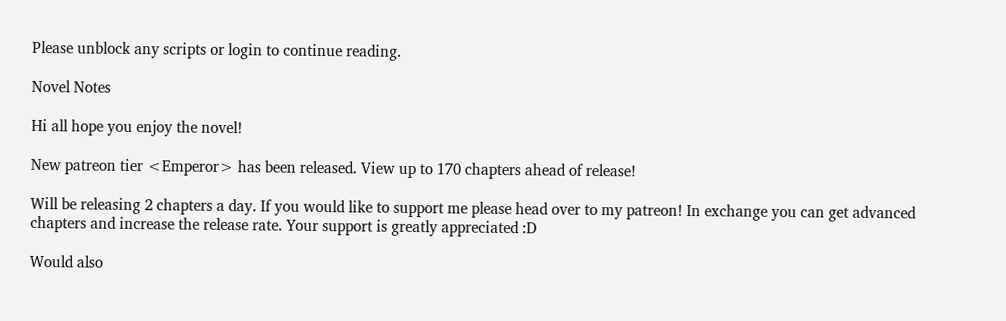Please unblock any scripts or login to continue reading.

Novel Notes

Hi all hope you enjoy the novel!

New patreon tier <Emperor> has been released. View up to 170 chapters ahead of release!

Will be releasing 2 chapters a day. If you would like to support me please head over to my patreon! In exchange you can get advanced chapters and increase the release rate. Your support is greatly appreciated :D

Would also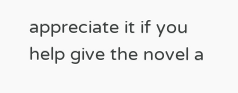appreciate it if you help give the novel a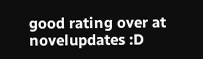good rating over at novelupdates :D